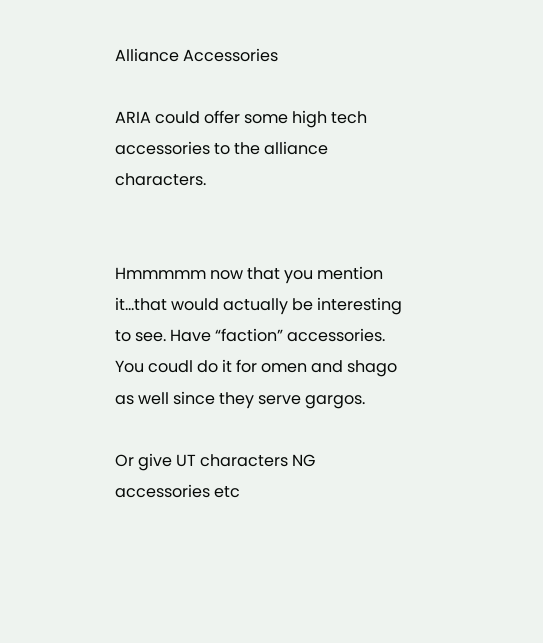Alliance Accessories

ARIA could offer some high tech accessories to the alliance characters.


Hmmmmm now that you mention it…that would actually be interesting to see. Have “faction” accessories. You coudl do it for omen and shago as well since they serve gargos.

Or give UT characters NG accessories etc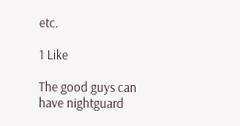etc.

1 Like

The good guys can have nightguard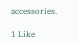accessories.

1 Like